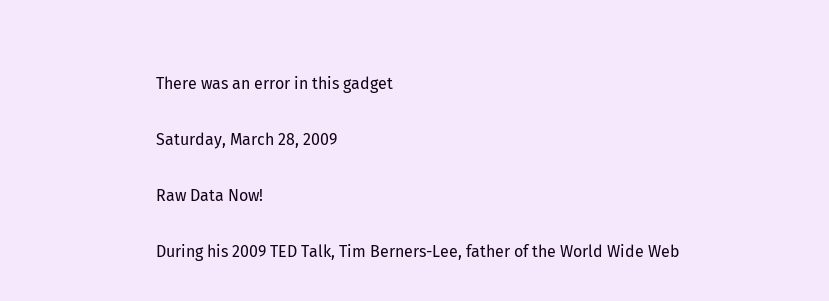There was an error in this gadget

Saturday, March 28, 2009

Raw Data Now!

During his 2009 TED Talk, Tim Berners-Lee, father of the World Wide Web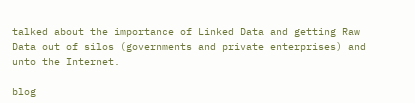talked about the importance of Linked Data and getting Raw Data out of silos (governments and private enterprises) and unto the Internet.

blog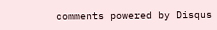comments powered by Disqus